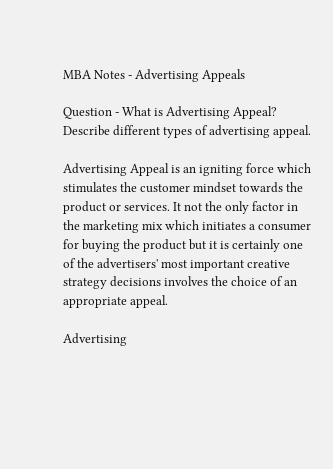MBA Notes - Advertising Appeals

Question - What is Advertising Appeal? Describe different types of advertising appeal.

Advertising Appeal is an igniting force which stimulates the customer mindset towards the product or services. It not the only factor in the marketing mix which initiates a consumer for buying the product but it is certainly one of the advertisers' most important creative strategy decisions involves the choice of an appropriate appeal.

Advertising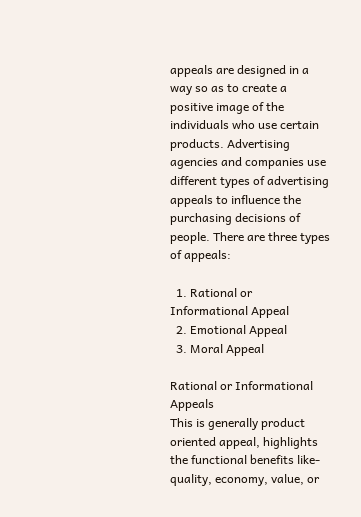appeals are designed in a way so as to create a positive image of the individuals who use certain products. Advertising agencies and companies use different types of advertising appeals to influence the purchasing decisions of people. There are three types of appeals:

  1. Rational or Informational Appeal
  2. Emotional Appeal
  3. Moral Appeal

Rational or Informational Appeals
This is generally product oriented appeal, highlights the functional benefits like- quality, economy, value, or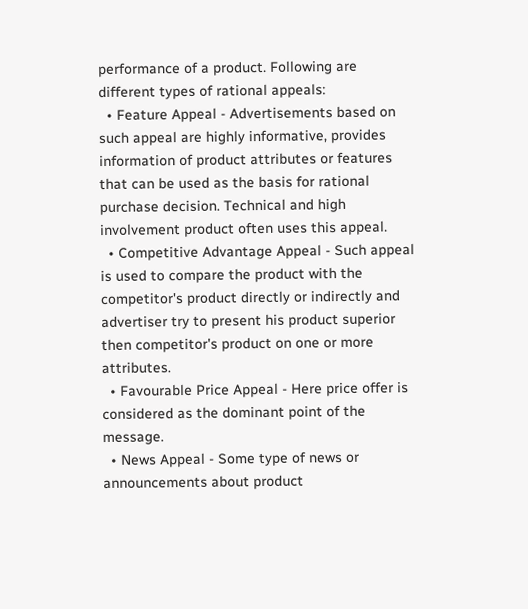performance of a product. Following are different types of rational appeals:
  • Feature Appeal - Advertisements based on such appeal are highly informative, provides information of product attributes or features that can be used as the basis for rational purchase decision. Technical and high involvement product often uses this appeal.
  • Competitive Advantage Appeal - Such appeal is used to compare the product with the competitor's product directly or indirectly and advertiser try to present his product superior then competitor's product on one or more attributes.
  • Favourable Price Appeal - Here price offer is considered as the dominant point of the message.
  • News Appeal - Some type of news or announcements about product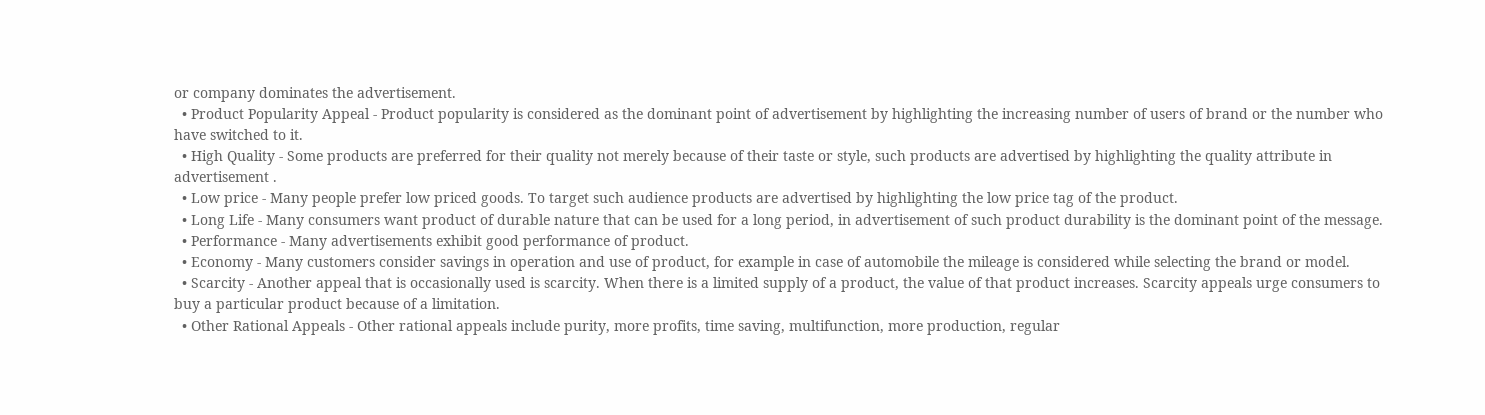or company dominates the advertisement.
  • Product Popularity Appeal - Product popularity is considered as the dominant point of advertisement by highlighting the increasing number of users of brand or the number who have switched to it.
  • High Quality - Some products are preferred for their quality not merely because of their taste or style, such products are advertised by highlighting the quality attribute in advertisement .
  • Low price - Many people prefer low priced goods. To target such audience products are advertised by highlighting the low price tag of the product.
  • Long Life - Many consumers want product of durable nature that can be used for a long period, in advertisement of such product durability is the dominant point of the message.
  • Performance - Many advertisements exhibit good performance of product.
  • Economy - Many customers consider savings in operation and use of product, for example in case of automobile the mileage is considered while selecting the brand or model.
  • Scarcity - Another appeal that is occasionally used is scarcity. When there is a limited supply of a product, the value of that product increases. Scarcity appeals urge consumers to buy a particular product because of a limitation.
  • Other Rational Appeals - Other rational appeals include purity, more profits, time saving, multifunction, more production, regular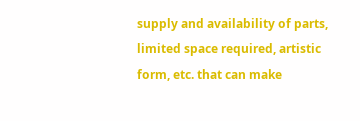supply and availability of parts, limited space required, artistic form, etc. that can make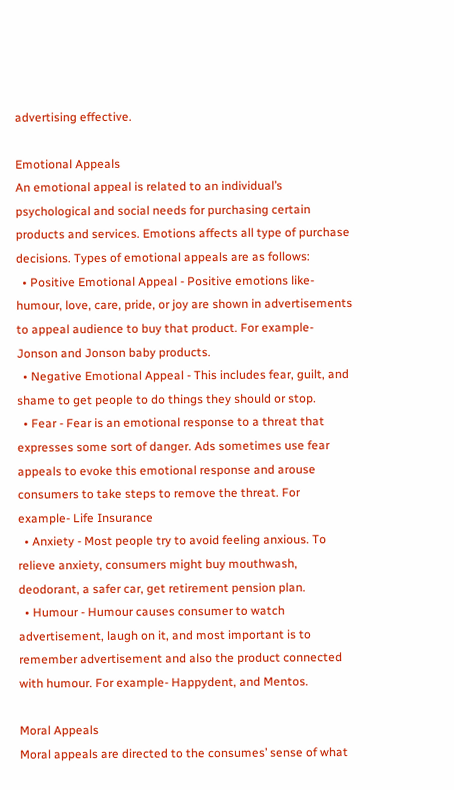advertising effective.

Emotional Appeals
An emotional appeal is related to an individual’s psychological and social needs for purchasing certain products and services. Emotions affects all type of purchase decisions. Types of emotional appeals are as follows:
  • Positive Emotional Appeal - Positive emotions like- humour, love, care, pride, or joy are shown in advertisements to appeal audience to buy that product. For example- Jonson and Jonson baby products.
  • Negative Emotional Appeal - This includes fear, guilt, and shame to get people to do things they should or stop.
  • Fear - Fear is an emotional response to a threat that expresses some sort of danger. Ads sometimes use fear appeals to evoke this emotional response and arouse consumers to take steps to remove the threat. For example- Life Insurance
  • Anxiety - Most people try to avoid feeling anxious. To relieve anxiety, consumers might buy mouthwash, deodorant, a safer car, get retirement pension plan.
  • Humour - Humour causes consumer to watch advertisement, laugh on it, and most important is to remember advertisement and also the product connected with humour. For example- Happydent, and Mentos.

Moral Appeals
Moral appeals are directed to the consumes’ sense of what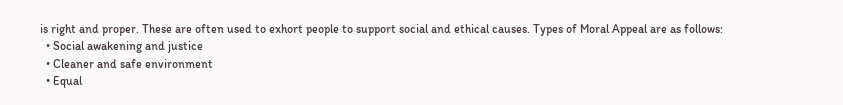is right and proper. These are often used to exhort people to support social and ethical causes. Types of Moral Appeal are as follows:
  • Social awakening and justice
  • Cleaner and safe environment
  • Equal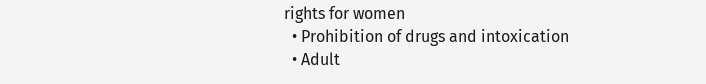rights for women
  • Prohibition of drugs and intoxication
  • Adult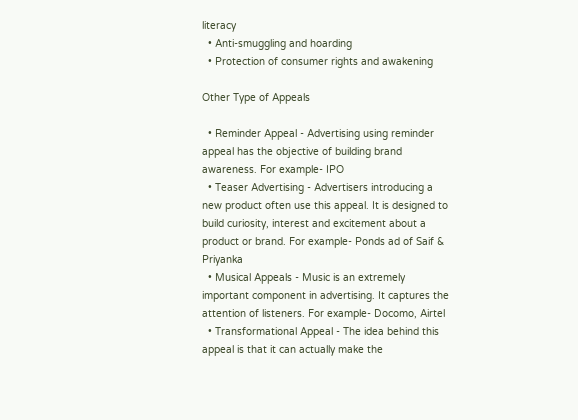literacy
  • Anti-smuggling and hoarding
  • Protection of consumer rights and awakening

Other Type of Appeals

  • Reminder Appeal - Advertising using reminder appeal has the objective of building brand awareness. For example- IPO
  • Teaser Advertising - Advertisers introducing a new product often use this appeal. It is designed to build curiosity, interest and excitement about a product or brand. For example- Ponds ad of Saif & Priyanka
  • Musical Appeals - Music is an extremely important component in advertising. It captures the attention of listeners. For example- Docomo, Airtel
  • Transformational Appeal - The idea behind this appeal is that it can actually make the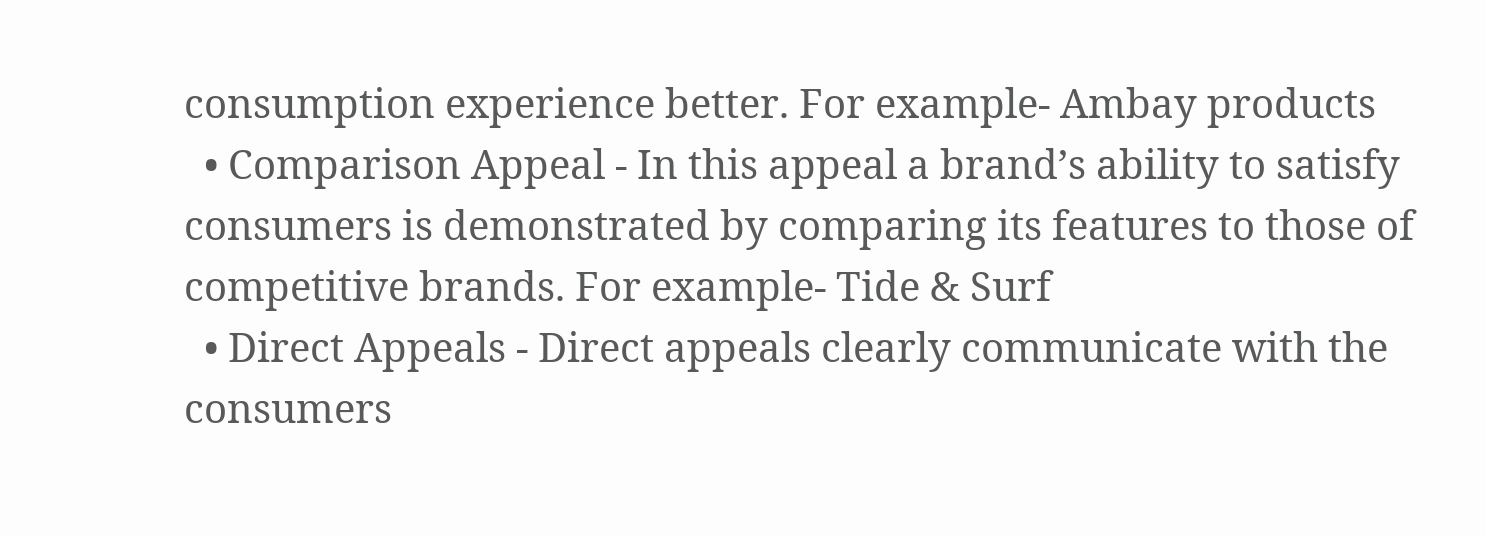consumption experience better. For example- Ambay products
  • Comparison Appeal - In this appeal a brand’s ability to satisfy consumers is demonstrated by comparing its features to those of competitive brands. For example- Tide & Surf
  • Direct Appeals - Direct appeals clearly communicate with the consumers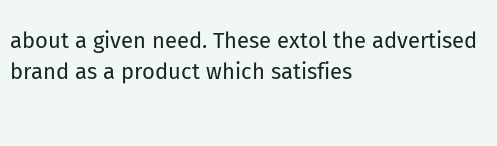about a given need. These extol the advertised brand as a product which satisfies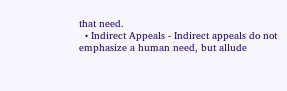that need.
  • Indirect Appeals - Indirect appeals do not emphasize a human need, but allude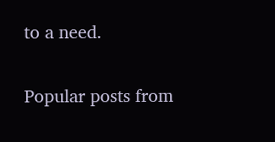to a need.

Popular posts from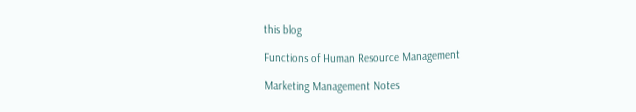this blog

Functions of Human Resource Management

Marketing Management Notes